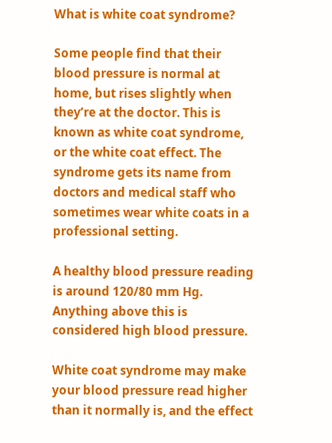What is white coat syndrome?

Some people find that their blood pressure is normal at home, but rises slightly when they’re at the doctor. This is known as white coat syndrome, or the white coat effect. The syndrome gets its name from doctors and medical staff who sometimes wear white coats in a professional setting.

A healthy blood pressure reading is around 120/80 mm Hg. Anything above this is considered high blood pressure.

White coat syndrome may make your blood pressure read higher than it normally is, and the effect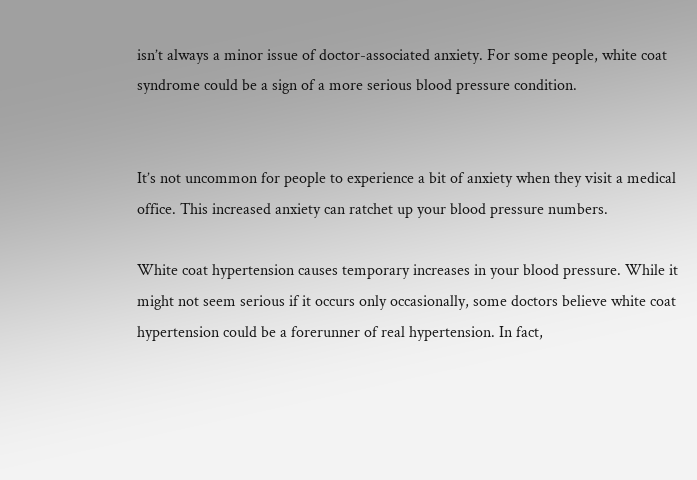isn’t always a minor issue of doctor-associated anxiety. For some people, white coat syndrome could be a sign of a more serious blood pressure condition.


It’s not uncommon for people to experience a bit of anxiety when they visit a medical office. This increased anxiety can ratchet up your blood pressure numbers.

White coat hypertension causes temporary increases in your blood pressure. While it might not seem serious if it occurs only occasionally, some doctors believe white coat hypertension could be a forerunner of real hypertension. In fact,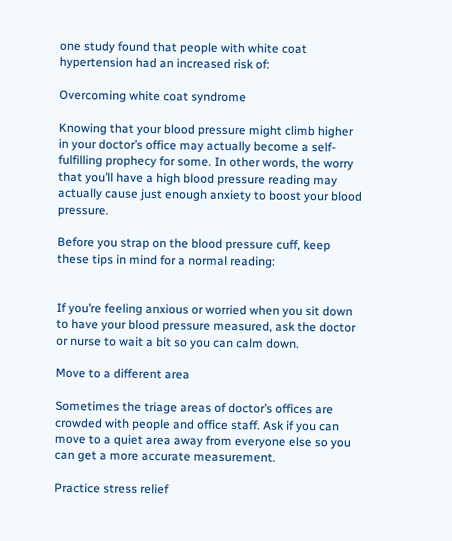one study found that people with white coat hypertension had an increased risk of:

Overcoming white coat syndrome

Knowing that your blood pressure might climb higher in your doctor’s office may actually become a self-fulfilling prophecy for some. In other words, the worry that you’ll have a high blood pressure reading may actually cause just enough anxiety to boost your blood pressure.

Before you strap on the blood pressure cuff, keep these tips in mind for a normal reading:


If you’re feeling anxious or worried when you sit down to have your blood pressure measured, ask the doctor or nurse to wait a bit so you can calm down.

Move to a different area

Sometimes the triage areas of doctor’s offices are crowded with people and office staff. Ask if you can move to a quiet area away from everyone else so you can get a more accurate measurement.

Practice stress relief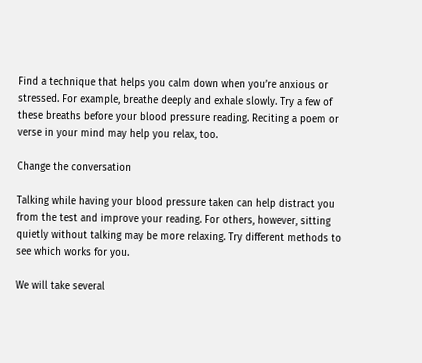Find a technique that helps you calm down when you’re anxious or stressed. For example, breathe deeply and exhale slowly. Try a few of these breaths before your blood pressure reading. Reciting a poem or verse in your mind may help you relax, too.

Change the conversation

Talking while having your blood pressure taken can help distract you from the test and improve your reading. For others, however, sitting quietly without talking may be more relaxing. Try different methods to see which works for you.

We will take several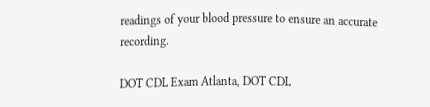readings of your blood pressure to ensure an accurate recording.

DOT CDL Exam Atlanta, DOT CDL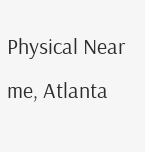Physical Near me, Atlanta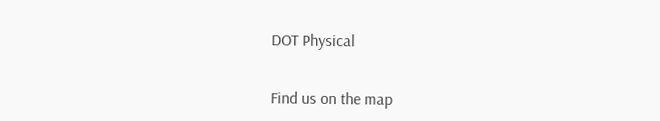DOT Physical


Find us on the map